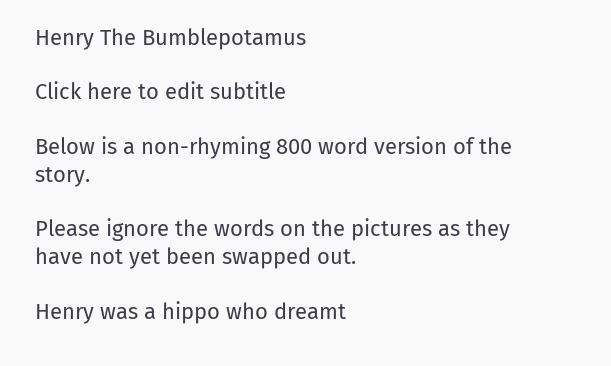Henry The Bumblepotamus

Click here to edit subtitle

Below is a non-rhyming 800 word version of the story.

Please ignore the words on the pictures as they have not yet been swapped out.

Henry was a hippo who dreamt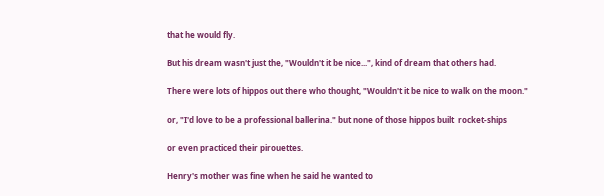that he would fly.

But his dream wasn't just the, "Wouldn't it be nice...", kind of dream that others had.

There were lots of hippos out there who thought, "Wouldn't it be nice to walk on the moon."

or, "I'd love to be a professional ballerina." but none of those hippos built  rocket-ships

or even practiced their pirouettes.

Henry's mother was fine when he said he wanted to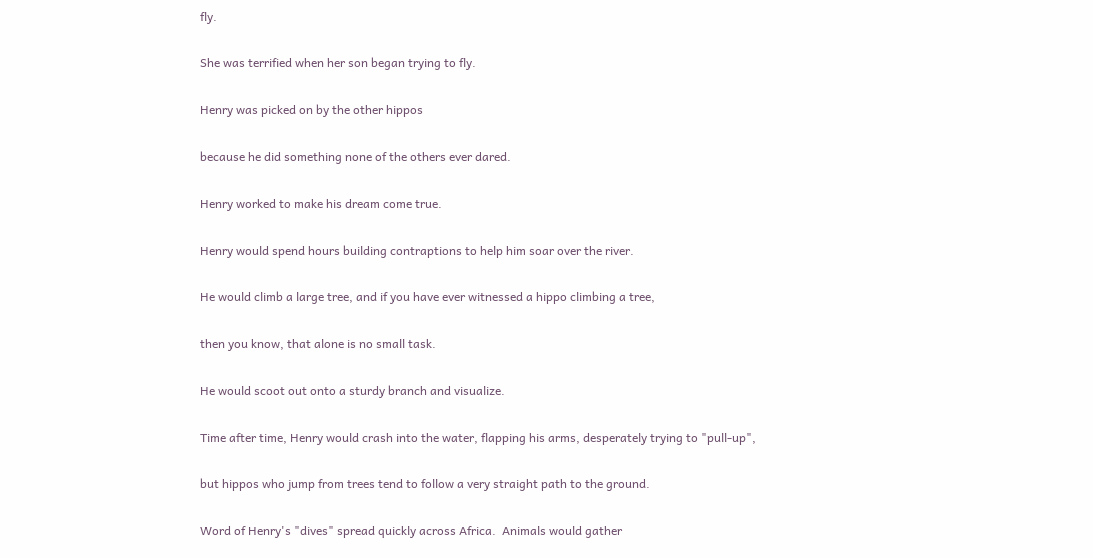fly.

She was terrified when her son began trying to fly.

Henry was picked on by the other hippos

because he did something none of the others ever dared.

Henry worked to make his dream come true.

Henry would spend hours building contraptions to help him soar over the river.

He would climb a large tree, and if you have ever witnessed a hippo climbing a tree,

then you know, that alone is no small task.

He would scoot out onto a sturdy branch and visualize.

Time after time, Henry would crash into the water, flapping his arms, desperately trying to "pull-up",

but hippos who jump from trees tend to follow a very straight path to the ground.

Word of Henry's "dives" spread quickly across Africa.  Animals would gather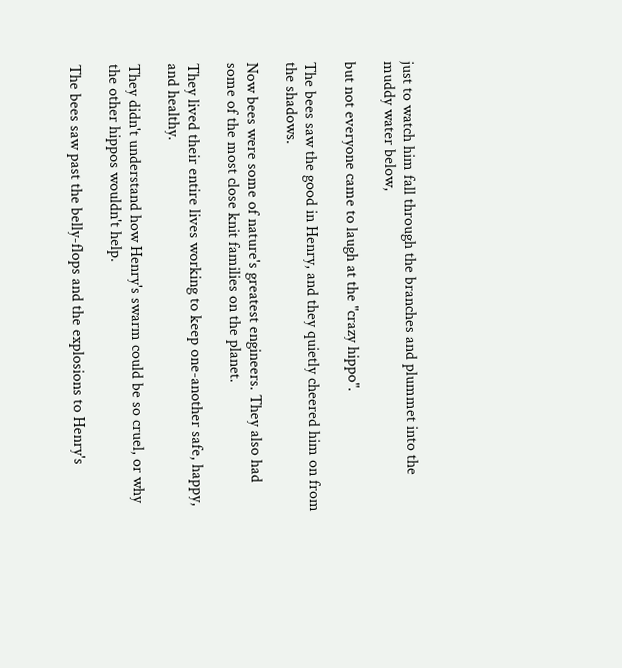just to watch him fall through the branches and plummet into the muddy water below,

but not everyone came to laugh at the "crazy hippo".

The bees saw the good in Henry, and they quietly cheered him on from the shadows.

Now bees were some of nature's greatest engineers. They also had some of the most close knit families on the planet.

They lived their entire lives working to keep one-another safe, happy, and healthy.

They didn't understand how Henry's swarm could be so cruel, or why the other hippos wouldn't help.

The bees saw past the belly-flops and the explosions to Henry's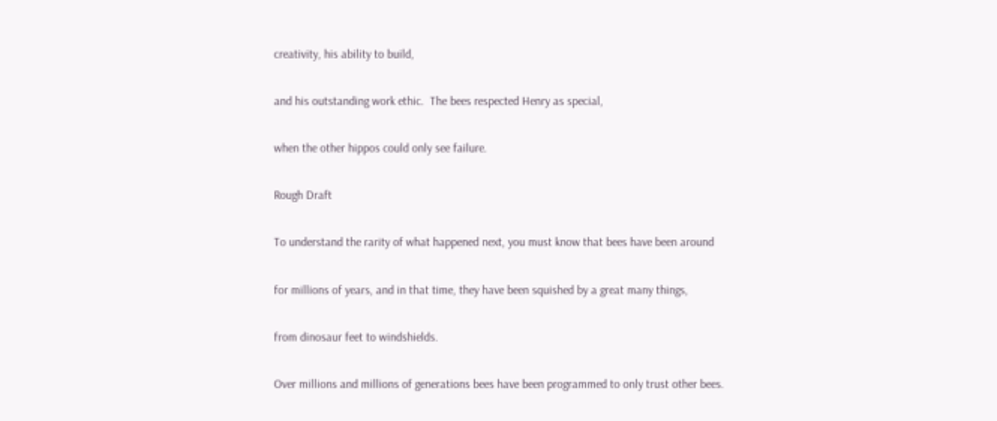creativity, his ability to build,

and his outstanding work ethic.  The bees respected Henry as special,

when the other hippos could only see failure.

Rough Draft

To understand the rarity of what happened next, you must know that bees have been around

for millions of years, and in that time, they have been squished by a great many things,

from dinosaur feet to windshields.

Over millions and millions of generations bees have been programmed to only trust other bees.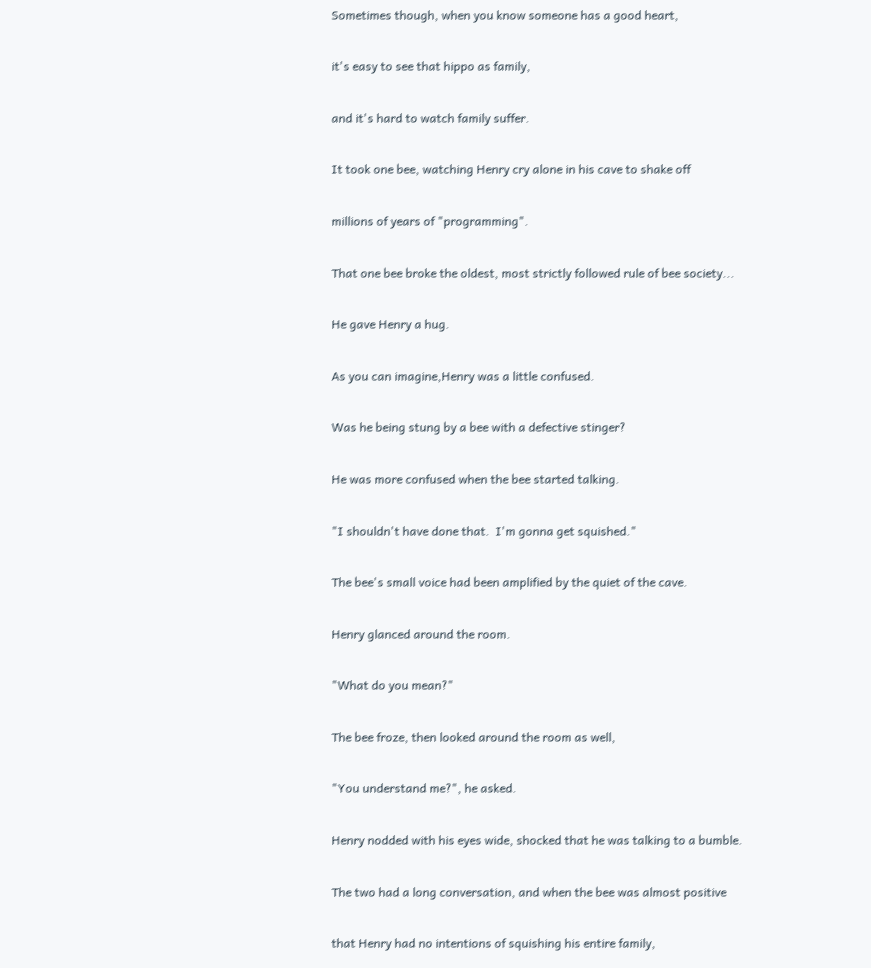Sometimes though, when you know someone has a good heart,

it's easy to see that hippo as family,

and it's hard to watch family suffer.

It took one bee, watching Henry cry alone in his cave to shake off

millions of years of "programming".

That one bee broke the oldest, most strictly followed rule of bee society...

He gave Henry a hug.

As you can imagine,Henry was a little confused.

Was he being stung by a bee with a defective stinger?

He was more confused when the bee started talking.

"I shouldn't have done that.  I'm gonna get squished."

The bee's small voice had been amplified by the quiet of the cave.

Henry glanced around the room.

"What do you mean?"

The bee froze, then looked around the room as well,

"You understand me?", he asked.

Henry nodded with his eyes wide, shocked that he was talking to a bumble.

The two had a long conversation, and when the bee was almost positive

that Henry had no intentions of squishing his entire family,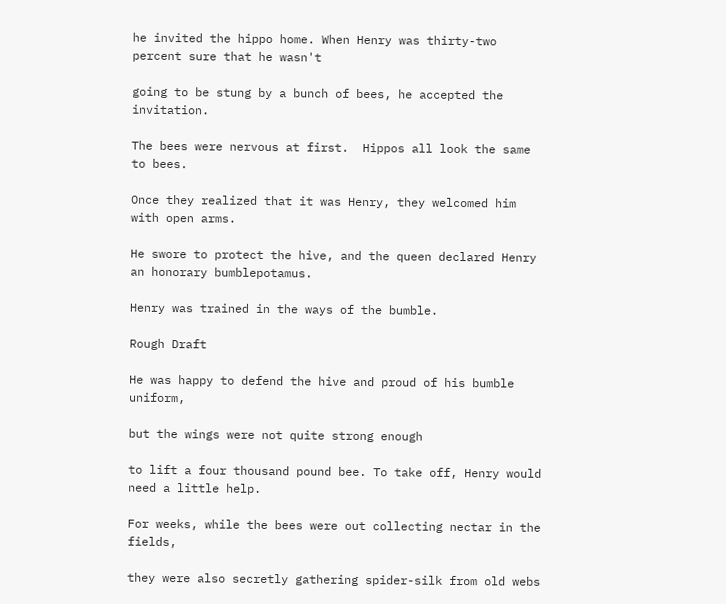he invited the hippo home. When Henry was thirty-two percent sure that he wasn't

going to be stung by a bunch of bees, he accepted the invitation.

The bees were nervous at first.  Hippos all look the same to bees.

Once they realized that it was Henry, they welcomed him with open arms.

He swore to protect the hive, and the queen declared Henry an honorary bumblepotamus.

Henry was trained in the ways of the bumble.

Rough Draft

He was happy to defend the hive and proud of his bumble uniform,

but the wings were not quite strong enough

to lift a four thousand pound bee. To take off, Henry would need a little help.

For weeks, while the bees were out collecting nectar in the fields,

they were also secretly gathering spider-silk from old webs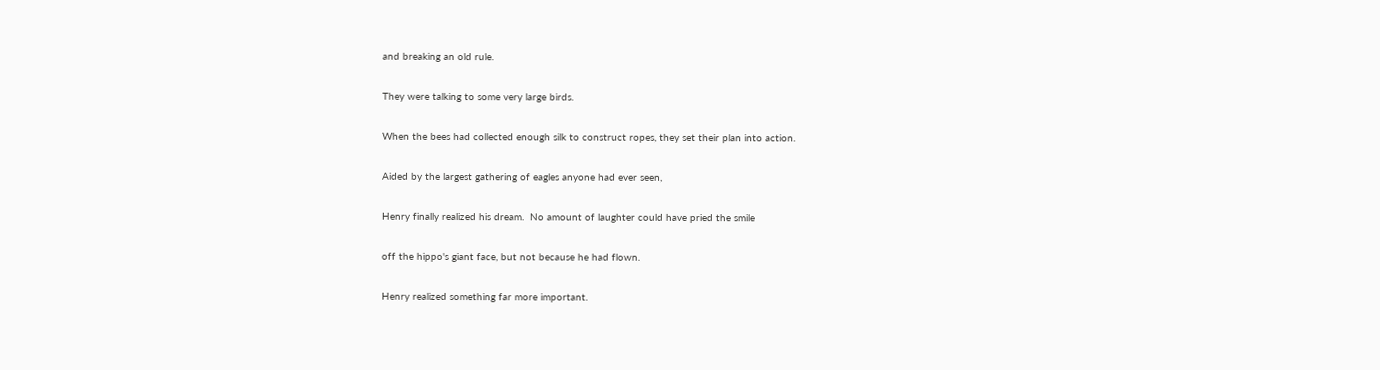and breaking an old rule.

They were talking to some very large birds.

When the bees had collected enough silk to construct ropes, they set their plan into action.

Aided by the largest gathering of eagles anyone had ever seen,

Henry finally realized his dream.  No amount of laughter could have pried the smile

off the hippo's giant face, but not because he had flown.

Henry realized something far more important.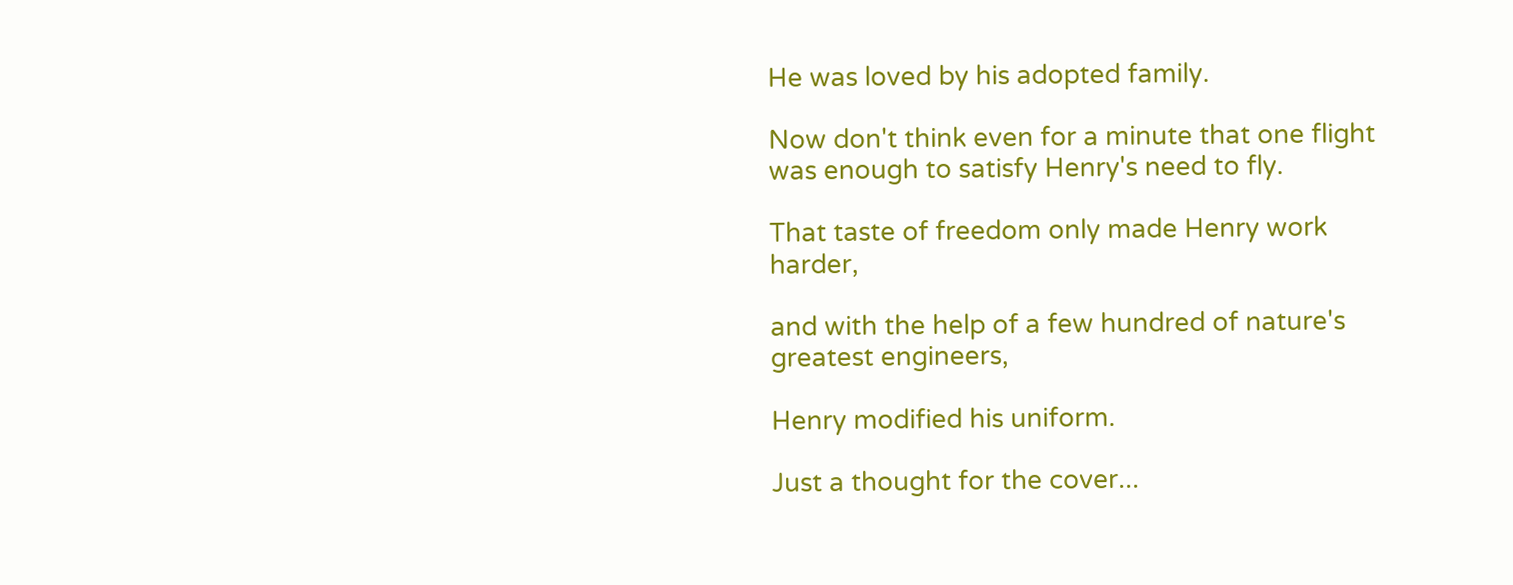He was loved by his adopted family.

Now don't think even for a minute that one flight was enough to satisfy Henry's need to fly.

That taste of freedom only made Henry work harder,

and with the help of a few hundred of nature's greatest engineers,

Henry modified his uniform.

Just a thought for the cover...